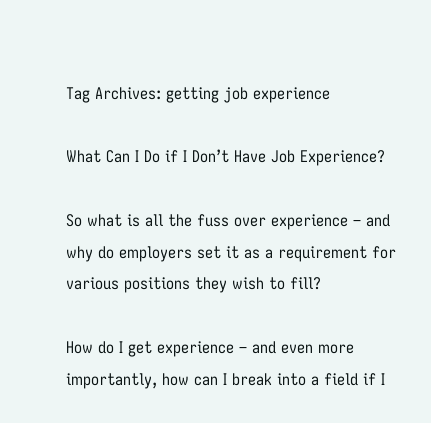Tag Archives: getting job experience

What Can I Do if I Don’t Have Job Experience?

So what is all the fuss over experience – and why do employers set it as a requirement for various positions they wish to fill?

How do I get experience – and even more importantly, how can I break into a field if I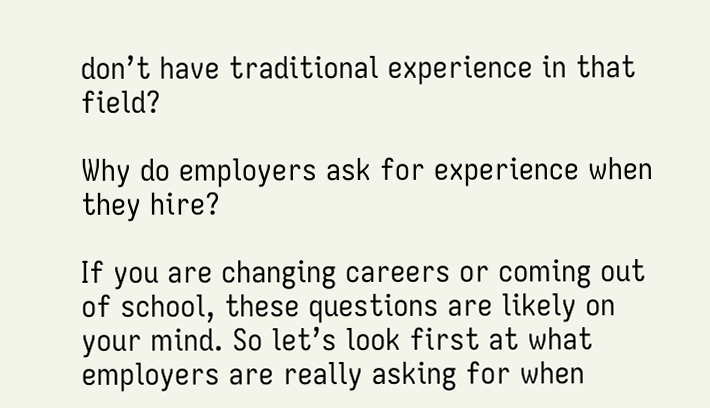don’t have traditional experience in that field?

Why do employers ask for experience when they hire?

If you are changing careers or coming out of school, these questions are likely on your mind. So let’s look first at what employers are really asking for when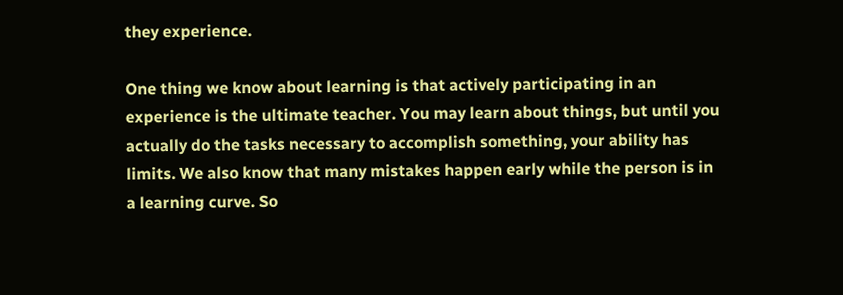they experience.

One thing we know about learning is that actively participating in an experience is the ultimate teacher. You may learn about things, but until you actually do the tasks necessary to accomplish something, your ability has limits. We also know that many mistakes happen early while the person is in a learning curve. So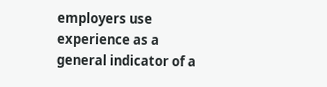employers use experience as a general indicator of a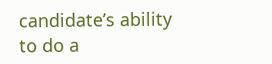candidate’s ability to do a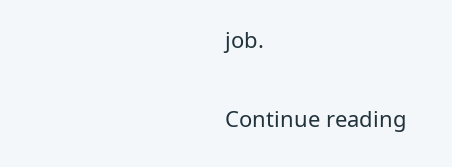job.

Continue reading